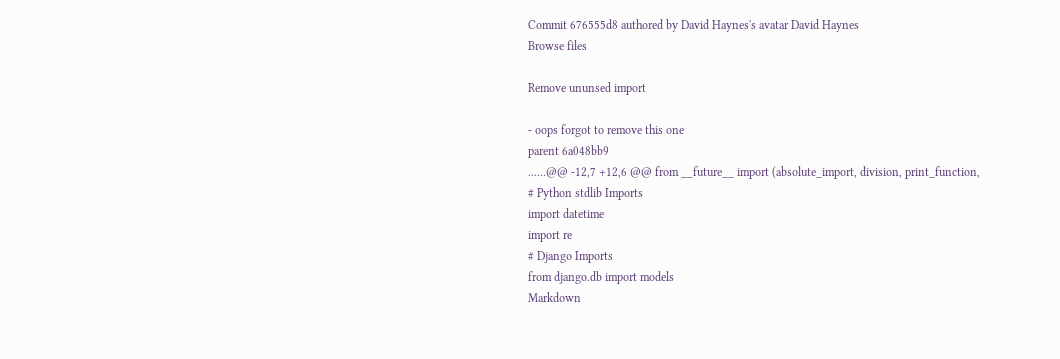Commit 676555d8 authored by David Haynes's avatar David Haynes
Browse files

Remove ununsed import

- oops forgot to remove this one
parent 6a048bb9
......@@ -12,7 +12,6 @@ from __future__ import (absolute_import, division, print_function,
# Python stdlib Imports
import datetime
import re
# Django Imports
from django.db import models
Markdown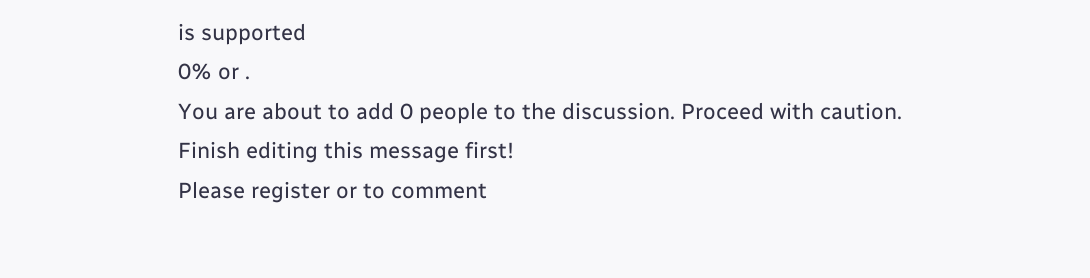is supported
0% or .
You are about to add 0 people to the discussion. Proceed with caution.
Finish editing this message first!
Please register or to comment